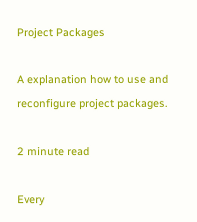Project Packages

A explanation how to use and reconfigure project packages.

2 minute read

Every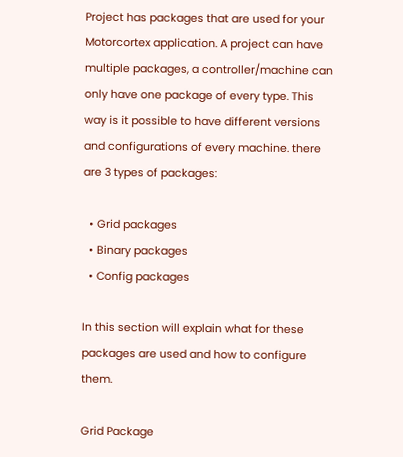Project has packages that are used for your Motorcortex application. A project can have multiple packages, a controller/machine can only have one package of every type. This way is it possible to have different versions and configurations of every machine. there are 3 types of packages:

  • Grid packages
  • Binary packages
  • Config packages

In this section will explain what for these packages are used and how to configure them.

Grid Package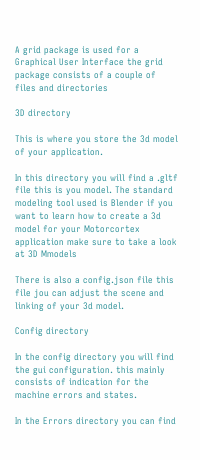A grid package is used for a Graphical User Interface the grid package consists of a couple of files and directories

3D directory

This is where you store the 3d model of your application.

In this directory you will find a .gltf file this is you model. The standard modeling tool used is Blender if you want to learn how to create a 3d model for your Motorcortex application make sure to take a look at 3D Mmodels

There is also a config.json file this file jou can adjust the scene and linking of your 3d model.

Config directory

In the config directory you will find the gui configuration. this mainly consists of indication for the machine errors and states.

In the Errors directory you can find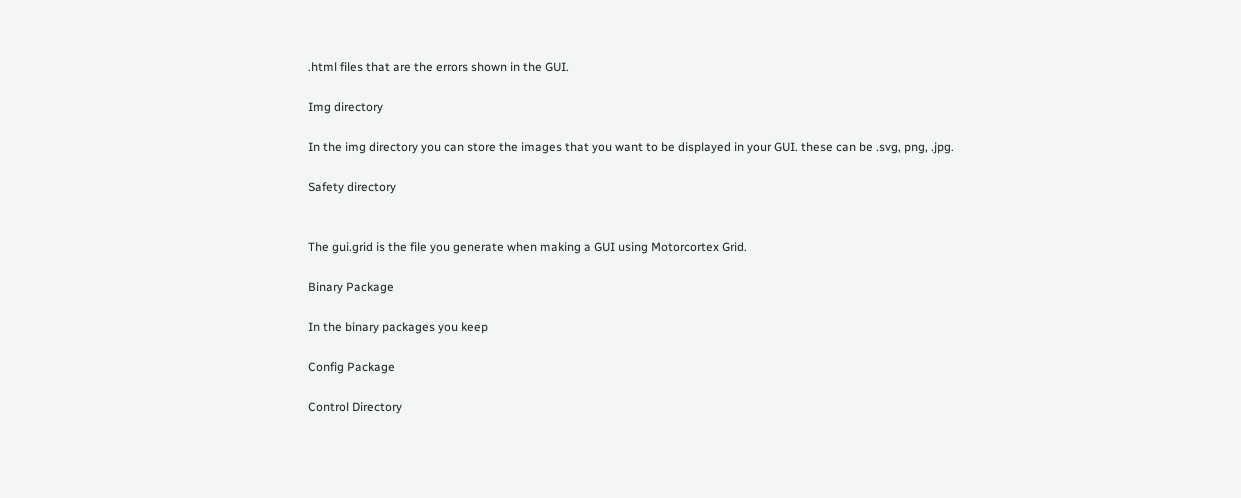.html files that are the errors shown in the GUI.

Img directory

In the img directory you can store the images that you want to be displayed in your GUI. these can be .svg, png, .jpg.

Safety directory


The gui.grid is the file you generate when making a GUI using Motorcortex Grid.

Binary Package

In the binary packages you keep

Config Package

Control Directory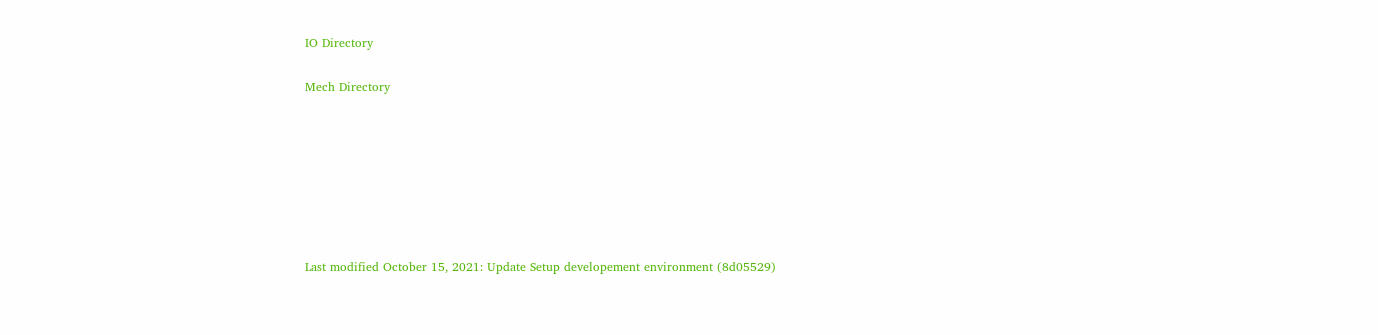IO Directory

Mech Directory







Last modified October 15, 2021: Update Setup developement environment (8d05529)